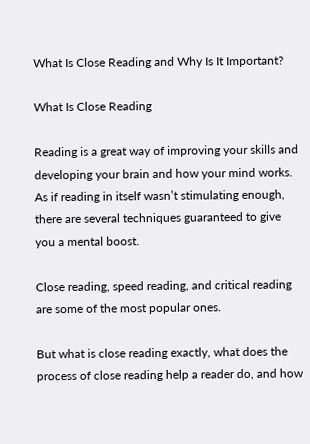What Is Close Reading and Why Is It Important?

What Is Close Reading

Reading is a great way of improving your skills and developing your brain and how your mind works. As if reading in itself wasn’t stimulating enough, there are several techniques guaranteed to give you a mental boost.

Close reading, speed reading, and critical reading are some of the most popular ones.

But what is close reading exactly, what does the process of close reading help a reader do, and how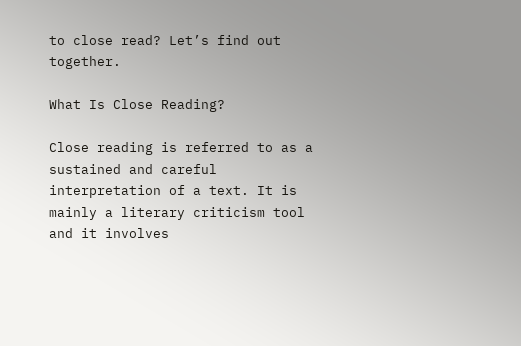to close read? Let’s find out together.

What Is Close Reading?

Close reading is referred to as a sustained and careful interpretation of a text. It is mainly a literary criticism tool and it involves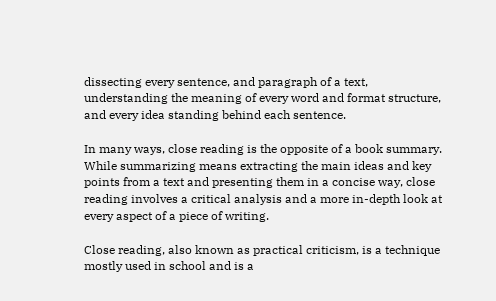dissecting every sentence, and paragraph of a text, understanding the meaning of every word and format structure, and every idea standing behind each sentence.

In many ways, close reading is the opposite of a book summary. While summarizing means extracting the main ideas and key points from a text and presenting them in a concise way, close reading involves a critical analysis and a more in-depth look at every aspect of a piece of writing.

Close reading, also known as practical criticism, is a technique mostly used in school and is a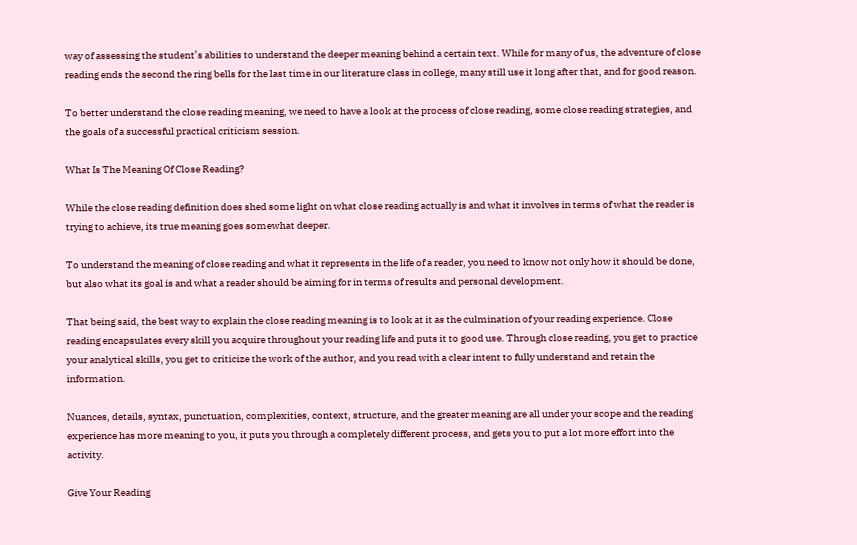way of assessing the student’s abilities to understand the deeper meaning behind a certain text. While for many of us, the adventure of close reading ends the second the ring bells for the last time in our literature class in college, many still use it long after that, and for good reason.

To better understand the close reading meaning, we need to have a look at the process of close reading, some close reading strategies, and the goals of a successful practical criticism session.

What Is The Meaning Of Close Reading?

While the close reading definition does shed some light on what close reading actually is and what it involves in terms of what the reader is trying to achieve, its true meaning goes somewhat deeper.

To understand the meaning of close reading and what it represents in the life of a reader, you need to know not only how it should be done, but also what its goal is and what a reader should be aiming for in terms of results and personal development.

That being said, the best way to explain the close reading meaning is to look at it as the culmination of your reading experience. Close reading encapsulates every skill you acquire throughout your reading life and puts it to good use. Through close reading, you get to practice your analytical skills, you get to criticize the work of the author, and you read with a clear intent to fully understand and retain the information.

Nuances, details, syntax, punctuation, complexities, context, structure, and the greater meaning are all under your scope and the reading experience has more meaning to you, it puts you through a completely different process, and gets you to put a lot more effort into the activity.

Give Your Reading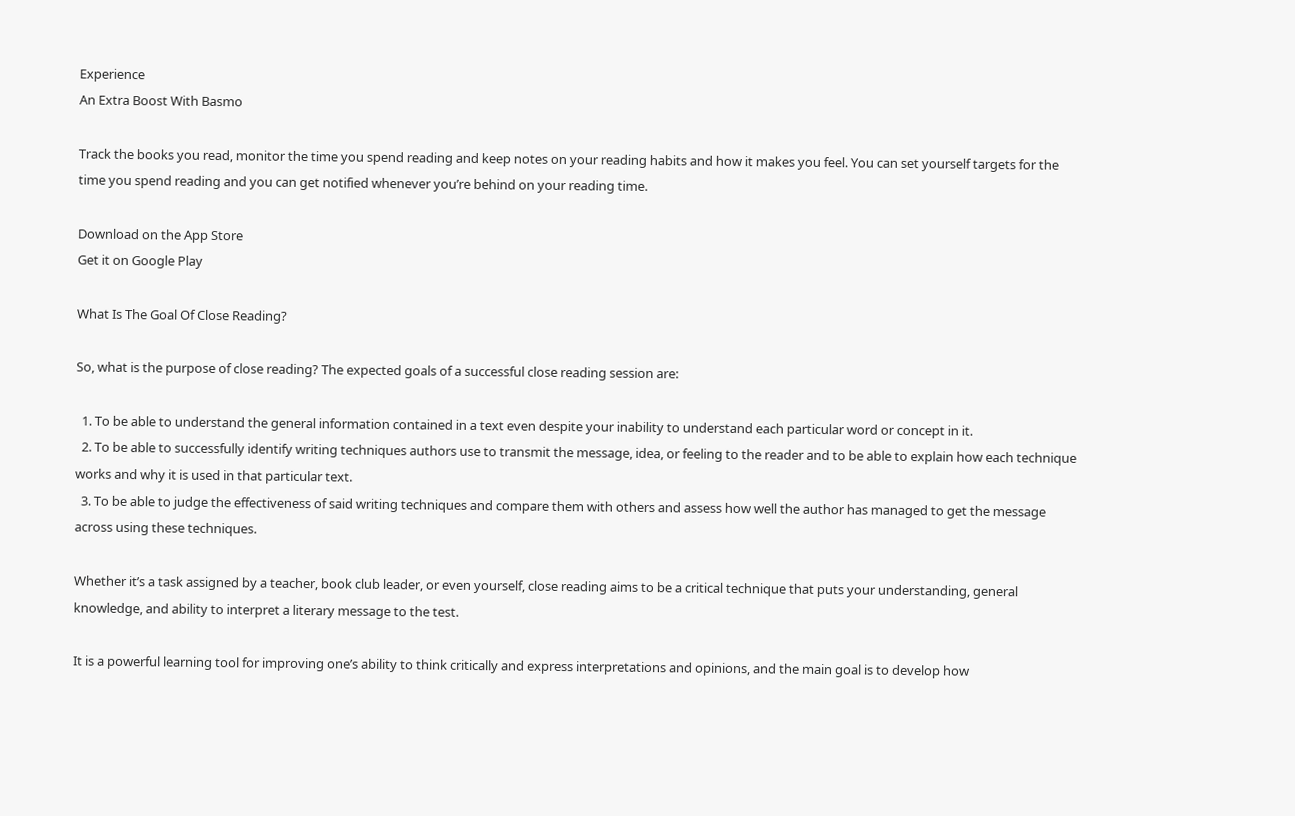Experience
An Extra Boost With Basmo

Track the books you read, monitor the time you spend reading and keep notes on your reading habits and how it makes you feel. You can set yourself targets for the time you spend reading and you can get notified whenever you’re behind on your reading time.

Download on the App Store
Get it on Google Play

What Is The Goal Of Close Reading?

So, what is the purpose of close reading? The expected goals of a successful close reading session are:

  1. To be able to understand the general information contained in a text even despite your inability to understand each particular word or concept in it.
  2. To be able to successfully identify writing techniques authors use to transmit the message, idea, or feeling to the reader and to be able to explain how each technique works and why it is used in that particular text.
  3. To be able to judge the effectiveness of said writing techniques and compare them with others and assess how well the author has managed to get the message across using these techniques.

Whether it’s a task assigned by a teacher, book club leader, or even yourself, close reading aims to be a critical technique that puts your understanding, general knowledge, and ability to interpret a literary message to the test.

It is a powerful learning tool for improving one’s ability to think critically and express interpretations and opinions, and the main goal is to develop how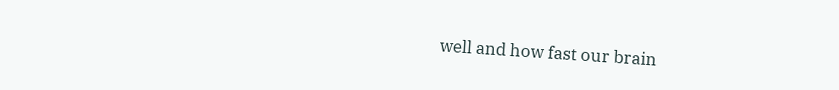well and how fast our brain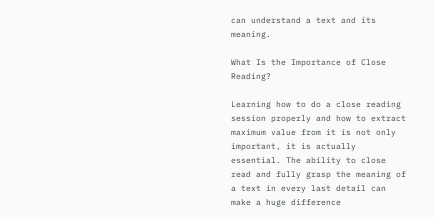can understand a text and its meaning.

What Is the Importance of Close Reading?

Learning how to do a close reading session properly and how to extract maximum value from it is not only important, it is actually essential. The ability to close read and fully grasp the meaning of a text in every last detail can make a huge difference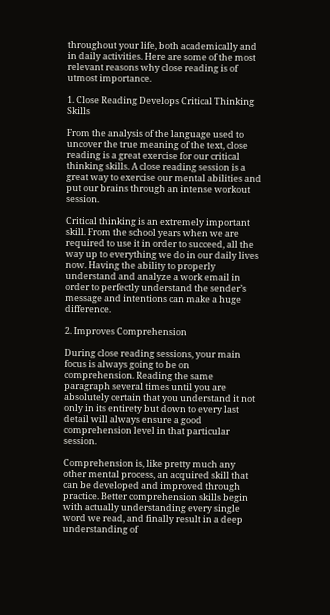throughout your life, both academically and in daily activities. Here are some of the most relevant reasons why close reading is of utmost importance.

1. Close Reading Develops Critical Thinking Skills

From the analysis of the language used to uncover the true meaning of the text, close reading is a great exercise for our critical thinking skills. A close reading session is a great way to exercise our mental abilities and put our brains through an intense workout session.

Critical thinking is an extremely important skill. From the school years when we are required to use it in order to succeed, all the way up to everything we do in our daily lives now. Having the ability to properly understand and analyze a work email in order to perfectly understand the sender’s message and intentions can make a huge difference.

2. Improves Comprehension

During close reading sessions, your main focus is always going to be on comprehension. Reading the same paragraph several times until you are absolutely certain that you understand it not only in its entirety but down to every last detail will always ensure a good comprehension level in that particular session.

Comprehension is, like pretty much any other mental process, an acquired skill that can be developed and improved through practice. Better comprehension skills begin with actually understanding every single word we read, and finally result in a deep understanding of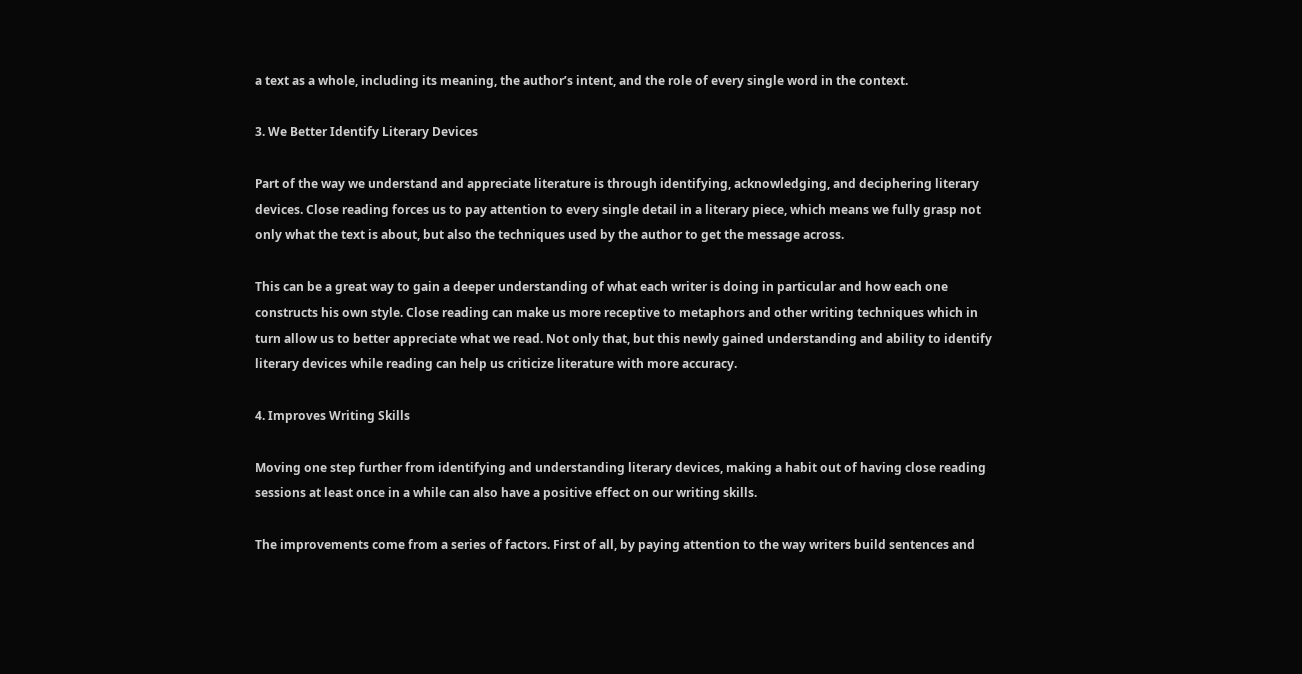a text as a whole, including its meaning, the author’s intent, and the role of every single word in the context.

3. We Better Identify Literary Devices

Part of the way we understand and appreciate literature is through identifying, acknowledging, and deciphering literary devices. Close reading forces us to pay attention to every single detail in a literary piece, which means we fully grasp not only what the text is about, but also the techniques used by the author to get the message across.

This can be a great way to gain a deeper understanding of what each writer is doing in particular and how each one constructs his own style. Close reading can make us more receptive to metaphors and other writing techniques which in turn allow us to better appreciate what we read. Not only that, but this newly gained understanding and ability to identify literary devices while reading can help us criticize literature with more accuracy.

4. Improves Writing Skills

Moving one step further from identifying and understanding literary devices, making a habit out of having close reading sessions at least once in a while can also have a positive effect on our writing skills.

The improvements come from a series of factors. First of all, by paying attention to the way writers build sentences and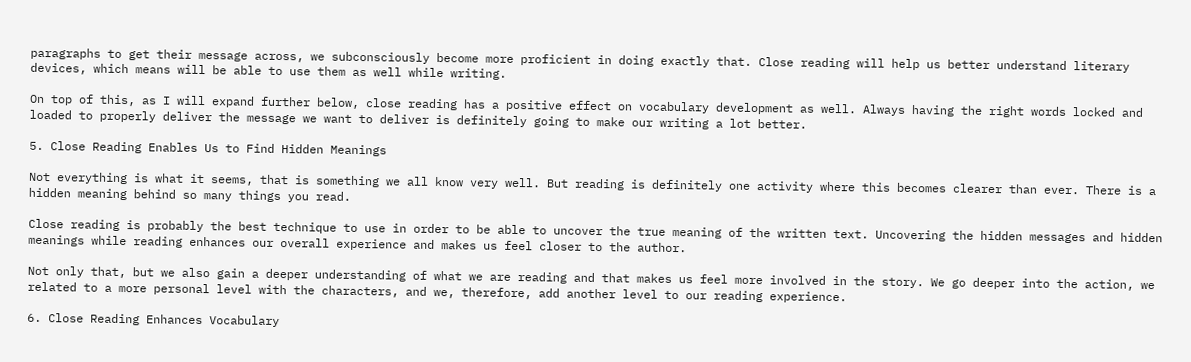paragraphs to get their message across, we subconsciously become more proficient in doing exactly that. Close reading will help us better understand literary devices, which means will be able to use them as well while writing.

On top of this, as I will expand further below, close reading has a positive effect on vocabulary development as well. Always having the right words locked and loaded to properly deliver the message we want to deliver is definitely going to make our writing a lot better.

5. Close Reading Enables Us to Find Hidden Meanings

Not everything is what it seems, that is something we all know very well. But reading is definitely one activity where this becomes clearer than ever. There is a hidden meaning behind so many things you read.

Close reading is probably the best technique to use in order to be able to uncover the true meaning of the written text. Uncovering the hidden messages and hidden meanings while reading enhances our overall experience and makes us feel closer to the author.

Not only that, but we also gain a deeper understanding of what we are reading and that makes us feel more involved in the story. We go deeper into the action, we related to a more personal level with the characters, and we, therefore, add another level to our reading experience.

6. Close Reading Enhances Vocabulary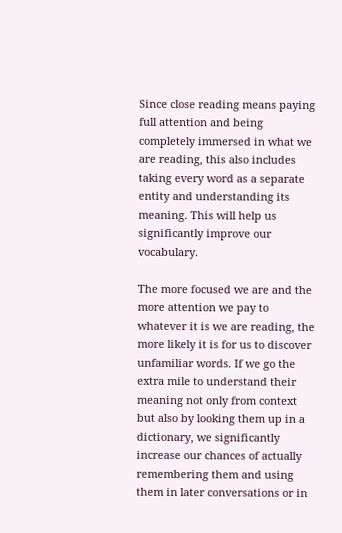Since close reading means paying full attention and being completely immersed in what we are reading, this also includes taking every word as a separate entity and understanding its meaning. This will help us significantly improve our vocabulary.

The more focused we are and the more attention we pay to whatever it is we are reading, the more likely it is for us to discover unfamiliar words. If we go the extra mile to understand their meaning not only from context but also by looking them up in a dictionary, we significantly increase our chances of actually remembering them and using them in later conversations or in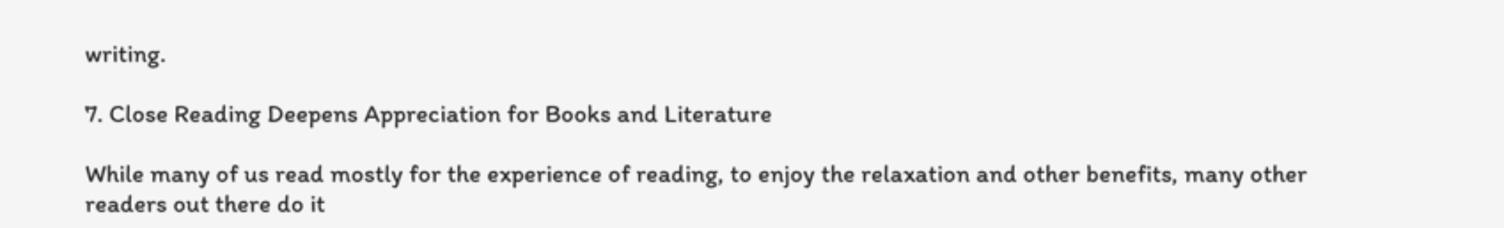writing.

7. Close Reading Deepens Appreciation for Books and Literature

While many of us read mostly for the experience of reading, to enjoy the relaxation and other benefits, many other readers out there do it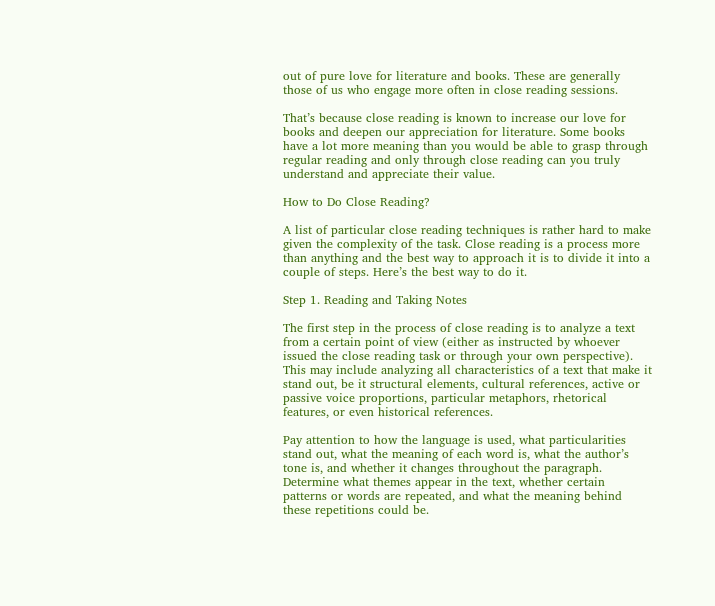out of pure love for literature and books. These are generally those of us who engage more often in close reading sessions.

That’s because close reading is known to increase our love for books and deepen our appreciation for literature. Some books have a lot more meaning than you would be able to grasp through regular reading and only through close reading can you truly understand and appreciate their value.

How to Do Close Reading?

A list of particular close reading techniques is rather hard to make given the complexity of the task. Close reading is a process more than anything and the best way to approach it is to divide it into a couple of steps. Here’s the best way to do it.

Step 1. Reading and Taking Notes

The first step in the process of close reading is to analyze a text from a certain point of view (either as instructed by whoever issued the close reading task or through your own perspective). This may include analyzing all characteristics of a text that make it stand out, be it structural elements, cultural references, active or passive voice proportions, particular metaphors, rhetorical features, or even historical references.

Pay attention to how the language is used, what particularities stand out, what the meaning of each word is, what the author’s tone is, and whether it changes throughout the paragraph. Determine what themes appear in the text, whether certain patterns or words are repeated, and what the meaning behind these repetitions could be.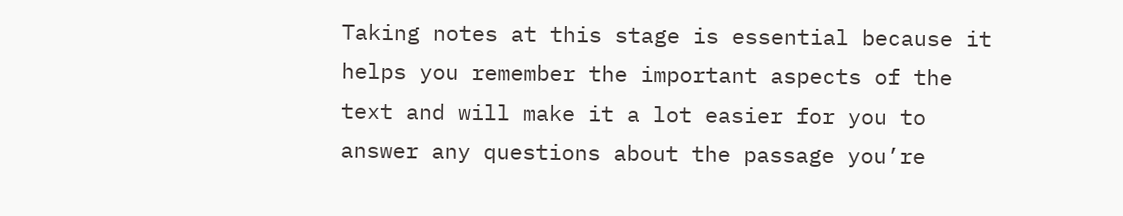Taking notes at this stage is essential because it helps you remember the important aspects of the text and will make it a lot easier for you to answer any questions about the passage you’re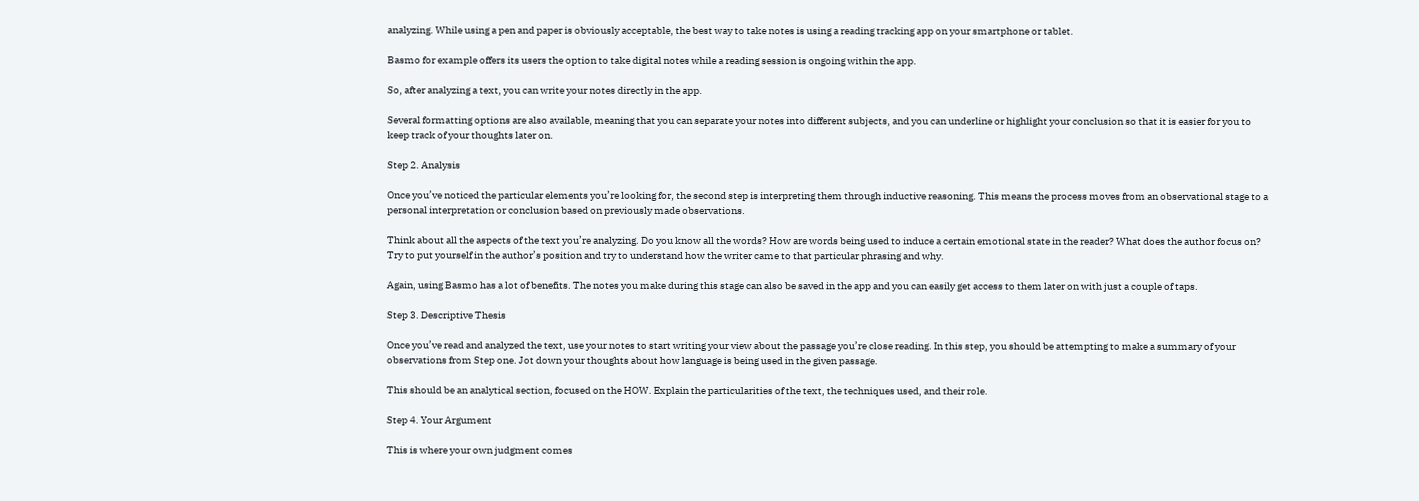analyzing. While using a pen and paper is obviously acceptable, the best way to take notes is using a reading tracking app on your smartphone or tablet.

Basmo for example offers its users the option to take digital notes while a reading session is ongoing within the app.

So, after analyzing a text, you can write your notes directly in the app.

Several formatting options are also available, meaning that you can separate your notes into different subjects, and you can underline or highlight your conclusion so that it is easier for you to keep track of your thoughts later on.

Step 2. Analysis

Once you’ve noticed the particular elements you’re looking for, the second step is interpreting them through inductive reasoning. This means the process moves from an observational stage to a personal interpretation or conclusion based on previously made observations.

Think about all the aspects of the text you’re analyzing. Do you know all the words? How are words being used to induce a certain emotional state in the reader? What does the author focus on? Try to put yourself in the author’s position and try to understand how the writer came to that particular phrasing and why.

Again, using Basmo has a lot of benefits. The notes you make during this stage can also be saved in the app and you can easily get access to them later on with just a couple of taps.

Step 3. Descriptive Thesis

Once you’ve read and analyzed the text, use your notes to start writing your view about the passage you’re close reading. In this step, you should be attempting to make a summary of your observations from Step one. Jot down your thoughts about how language is being used in the given passage.

This should be an analytical section, focused on the HOW. Explain the particularities of the text, the techniques used, and their role.

Step 4. Your Argument

This is where your own judgment comes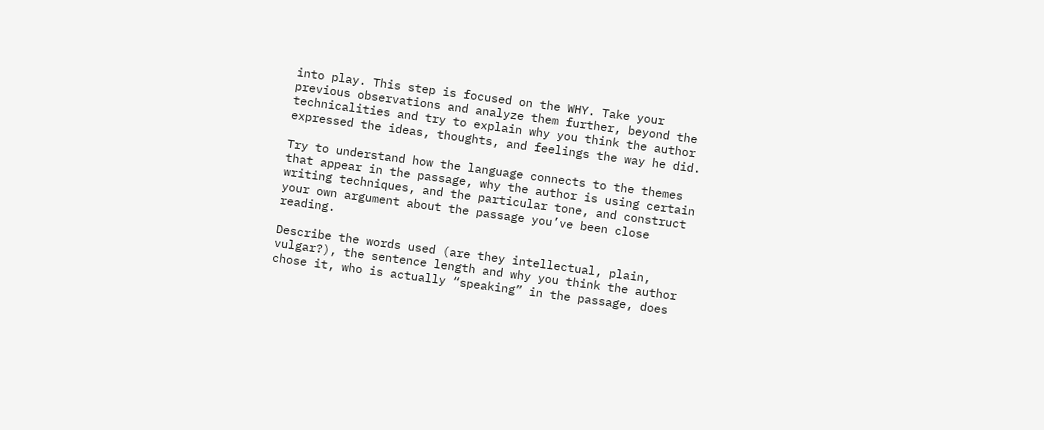into play. This step is focused on the WHY. Take your previous observations and analyze them further, beyond the technicalities and try to explain why you think the author expressed the ideas, thoughts, and feelings the way he did.

Try to understand how the language connects to the themes that appear in the passage, why the author is using certain writing techniques, and the particular tone, and construct your own argument about the passage you’ve been close reading.

Describe the words used (are they intellectual, plain, vulgar?), the sentence length and why you think the author chose it, who is actually “speaking” in the passage, does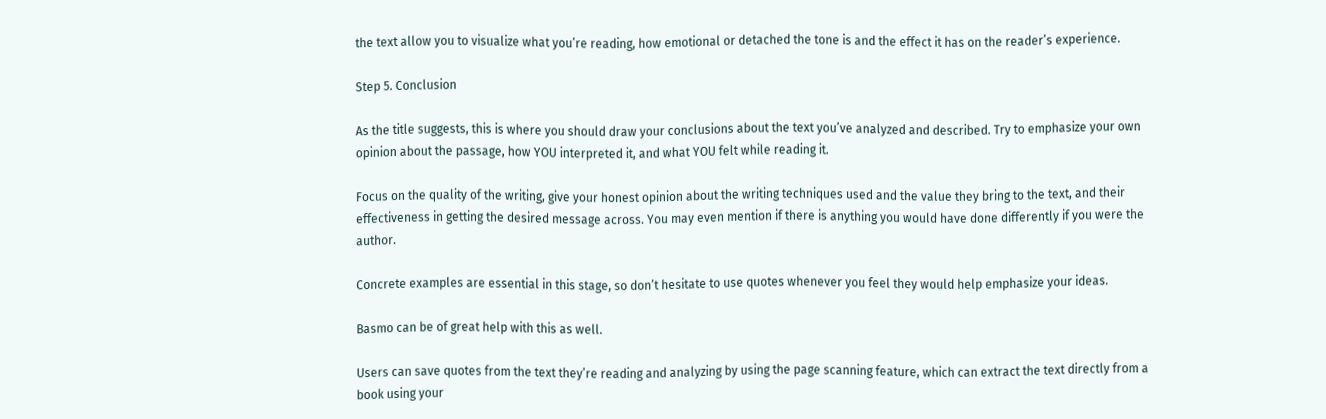the text allow you to visualize what you’re reading, how emotional or detached the tone is and the effect it has on the reader’s experience.

Step 5. Conclusion

As the title suggests, this is where you should draw your conclusions about the text you’ve analyzed and described. Try to emphasize your own opinion about the passage, how YOU interpreted it, and what YOU felt while reading it.

Focus on the quality of the writing, give your honest opinion about the writing techniques used and the value they bring to the text, and their effectiveness in getting the desired message across. You may even mention if there is anything you would have done differently if you were the author.

Concrete examples are essential in this stage, so don’t hesitate to use quotes whenever you feel they would help emphasize your ideas.

Basmo can be of great help with this as well.

Users can save quotes from the text they’re reading and analyzing by using the page scanning feature, which can extract the text directly from a book using your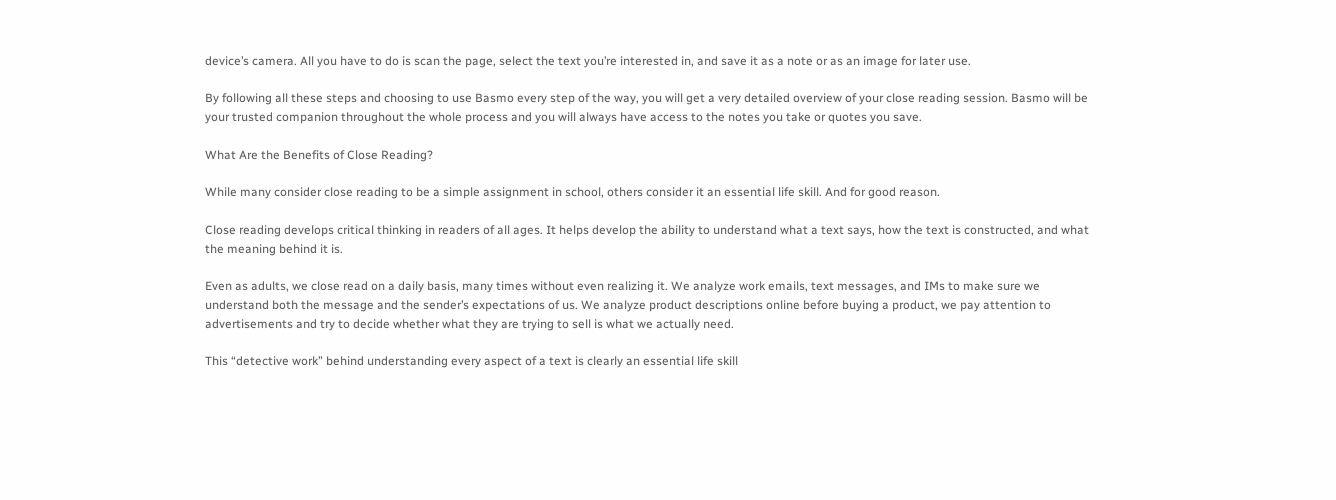device’s camera. All you have to do is scan the page, select the text you’re interested in, and save it as a note or as an image for later use.

By following all these steps and choosing to use Basmo every step of the way, you will get a very detailed overview of your close reading session. Basmo will be your trusted companion throughout the whole process and you will always have access to the notes you take or quotes you save.

What Are the Benefits of Close Reading?

While many consider close reading to be a simple assignment in school, others consider it an essential life skill. And for good reason.

Close reading develops critical thinking in readers of all ages. It helps develop the ability to understand what a text says, how the text is constructed, and what the meaning behind it is.

Even as adults, we close read on a daily basis, many times without even realizing it. We analyze work emails, text messages, and IMs to make sure we understand both the message and the sender’s expectations of us. We analyze product descriptions online before buying a product, we pay attention to advertisements and try to decide whether what they are trying to sell is what we actually need.

This “detective work” behind understanding every aspect of a text is clearly an essential life skill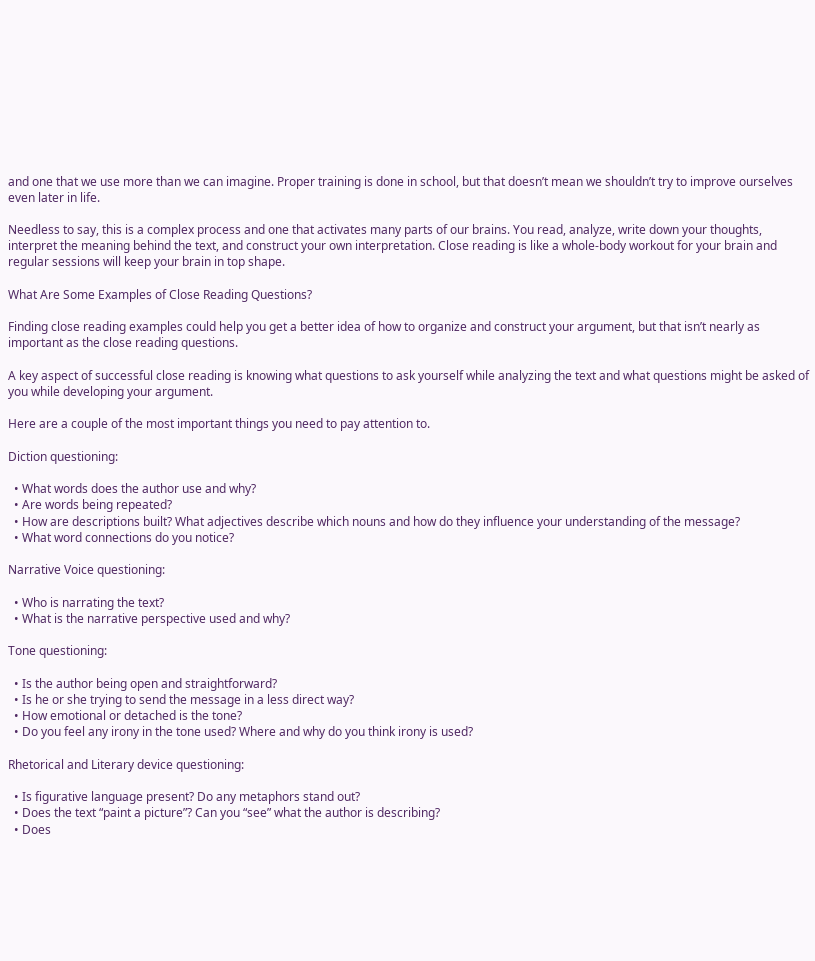and one that we use more than we can imagine. Proper training is done in school, but that doesn’t mean we shouldn’t try to improve ourselves even later in life.

Needless to say, this is a complex process and one that activates many parts of our brains. You read, analyze, write down your thoughts, interpret the meaning behind the text, and construct your own interpretation. Close reading is like a whole-body workout for your brain and regular sessions will keep your brain in top shape.

What Are Some Examples of Close Reading Questions?

Finding close reading examples could help you get a better idea of how to organize and construct your argument, but that isn’t nearly as important as the close reading questions.

A key aspect of successful close reading is knowing what questions to ask yourself while analyzing the text and what questions might be asked of you while developing your argument.

Here are a couple of the most important things you need to pay attention to.

Diction questioning:

  • What words does the author use and why?
  • Are words being repeated?
  • How are descriptions built? What adjectives describe which nouns and how do they influence your understanding of the message?
  • What word connections do you notice?

Narrative Voice questioning:

  • Who is narrating the text?
  • What is the narrative perspective used and why?

Tone questioning:

  • Is the author being open and straightforward?
  • Is he or she trying to send the message in a less direct way?
  • How emotional or detached is the tone?
  • Do you feel any irony in the tone used? Where and why do you think irony is used?

Rhetorical and Literary device questioning:

  • Is figurative language present? Do any metaphors stand out?
  • Does the text “paint a picture”? Can you “see” what the author is describing?
  • Does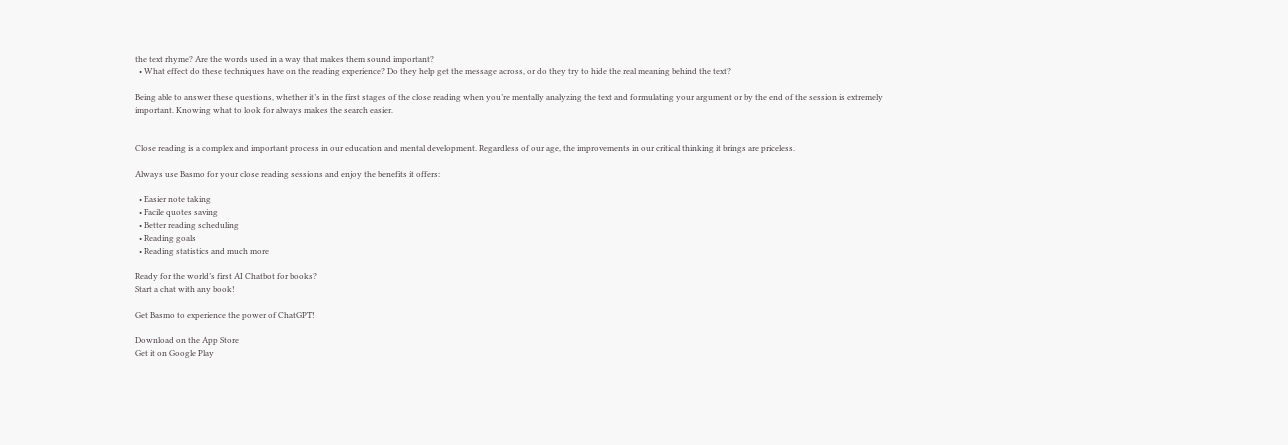the text rhyme? Are the words used in a way that makes them sound important?
  • What effect do these techniques have on the reading experience? Do they help get the message across, or do they try to hide the real meaning behind the text?

Being able to answer these questions, whether it’s in the first stages of the close reading when you’re mentally analyzing the text and formulating your argument or by the end of the session is extremely important. Knowing what to look for always makes the search easier.


Close reading is a complex and important process in our education and mental development. Regardless of our age, the improvements in our critical thinking it brings are priceless.

Always use Basmo for your close reading sessions and enjoy the benefits it offers:

  • Easier note taking
  • Facile quotes saving
  • Better reading scheduling
  • Reading goals
  • Reading statistics and much more

Ready for the world’s first AI Chatbot for books?
Start a chat with any book!

Get Basmo to experience the power of ChatGPT!

Download on the App Store
Get it on Google Play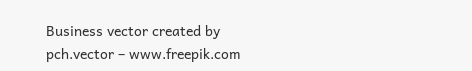Business vector created by pch.vector – www.freepik.com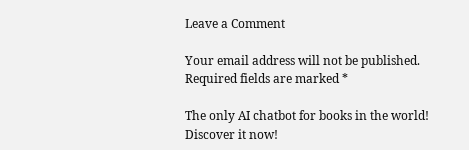Leave a Comment

Your email address will not be published. Required fields are marked *

The only AI chatbot for books in the world! Discover it now!